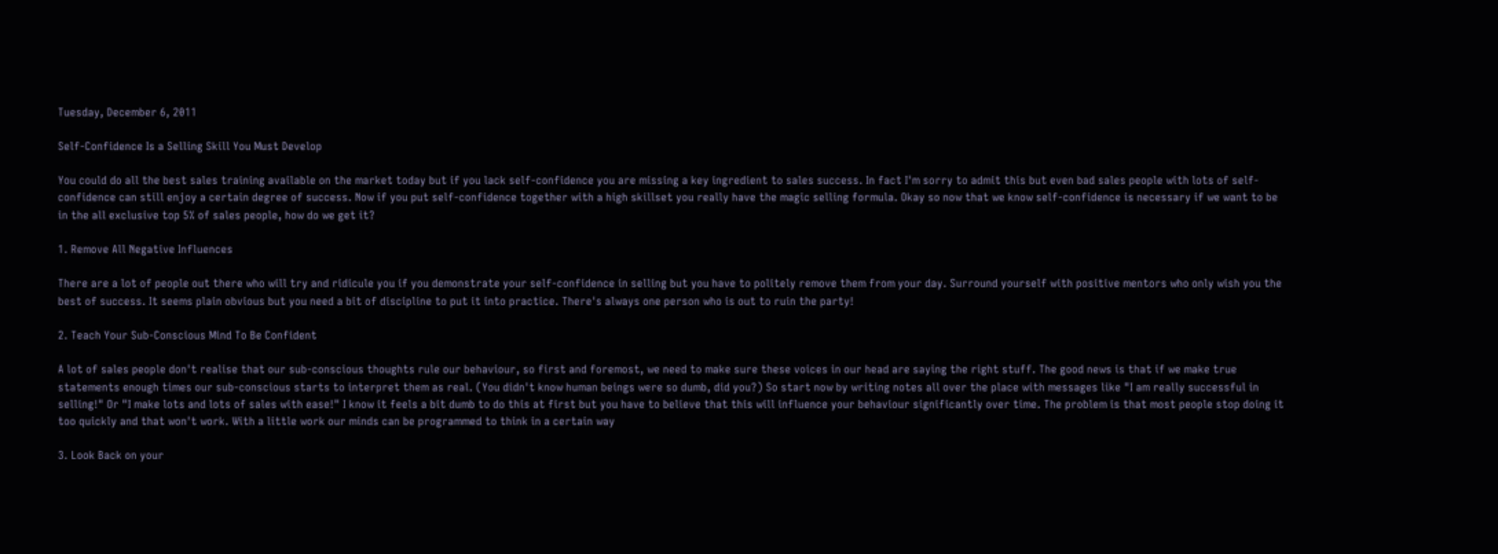Tuesday, December 6, 2011

Self-Confidence Is a Selling Skill You Must Develop

You could do all the best sales training available on the market today but if you lack self-confidence you are missing a key ingredient to sales success. In fact I'm sorry to admit this but even bad sales people with lots of self-confidence can still enjoy a certain degree of success. Now if you put self-confidence together with a high skillset you really have the magic selling formula. Okay so now that we know self-confidence is necessary if we want to be in the all exclusive top 5% of sales people, how do we get it?

1. Remove All Negative Influences

There are a lot of people out there who will try and ridicule you if you demonstrate your self-confidence in selling but you have to politely remove them from your day. Surround yourself with positive mentors who only wish you the best of success. It seems plain obvious but you need a bit of discipline to put it into practice. There's always one person who is out to ruin the party!

2. Teach Your Sub-Conscious Mind To Be Confident

A lot of sales people don't realise that our sub-conscious thoughts rule our behaviour, so first and foremost, we need to make sure these voices in our head are saying the right stuff. The good news is that if we make true statements enough times our sub-conscious starts to interpret them as real. (You didn't know human beings were so dumb, did you?) So start now by writing notes all over the place with messages like "I am really successful in selling!" Or "I make lots and lots of sales with ease!" I know it feels a bit dumb to do this at first but you have to believe that this will influence your behaviour significantly over time. The problem is that most people stop doing it too quickly and that won't work. With a little work our minds can be programmed to think in a certain way

3. Look Back on your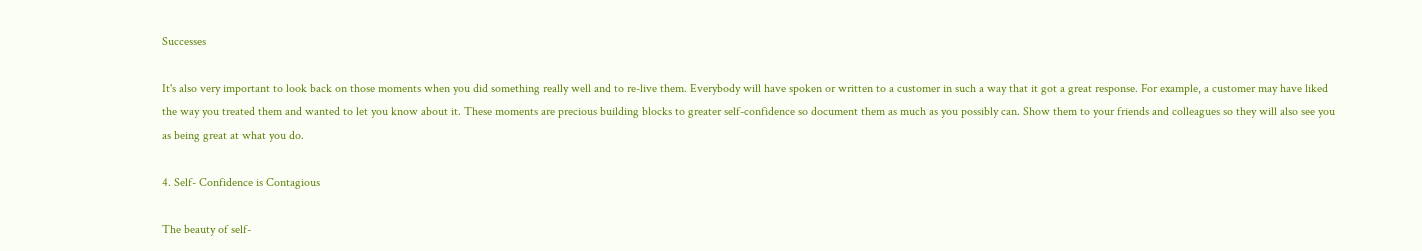Successes

It's also very important to look back on those moments when you did something really well and to re-live them. Everybody will have spoken or written to a customer in such a way that it got a great response. For example, a customer may have liked the way you treated them and wanted to let you know about it. These moments are precious building blocks to greater self-confidence so document them as much as you possibly can. Show them to your friends and colleagues so they will also see you as being great at what you do.

4. Self- Confidence is Contagious

The beauty of self-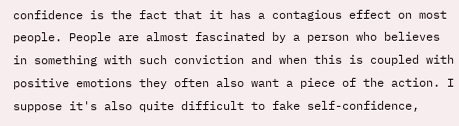confidence is the fact that it has a contagious effect on most people. People are almost fascinated by a person who believes in something with such conviction and when this is coupled with positive emotions they often also want a piece of the action. I suppose it's also quite difficult to fake self-confidence,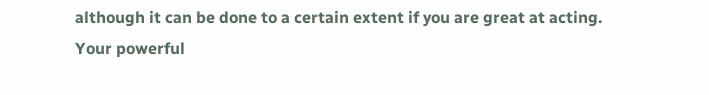although it can be done to a certain extent if you are great at acting. Your powerful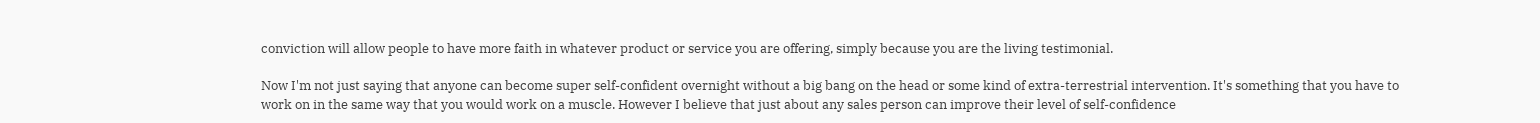conviction will allow people to have more faith in whatever product or service you are offering, simply because you are the living testimonial.

Now I'm not just saying that anyone can become super self-confident overnight without a big bang on the head or some kind of extra-terrestrial intervention. It's something that you have to work on in the same way that you would work on a muscle. However I believe that just about any sales person can improve their level of self-confidence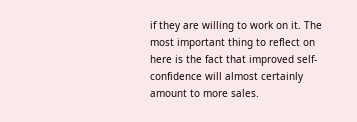if they are willing to work on it. The most important thing to reflect on here is the fact that improved self-confidence will almost certainly amount to more sales.